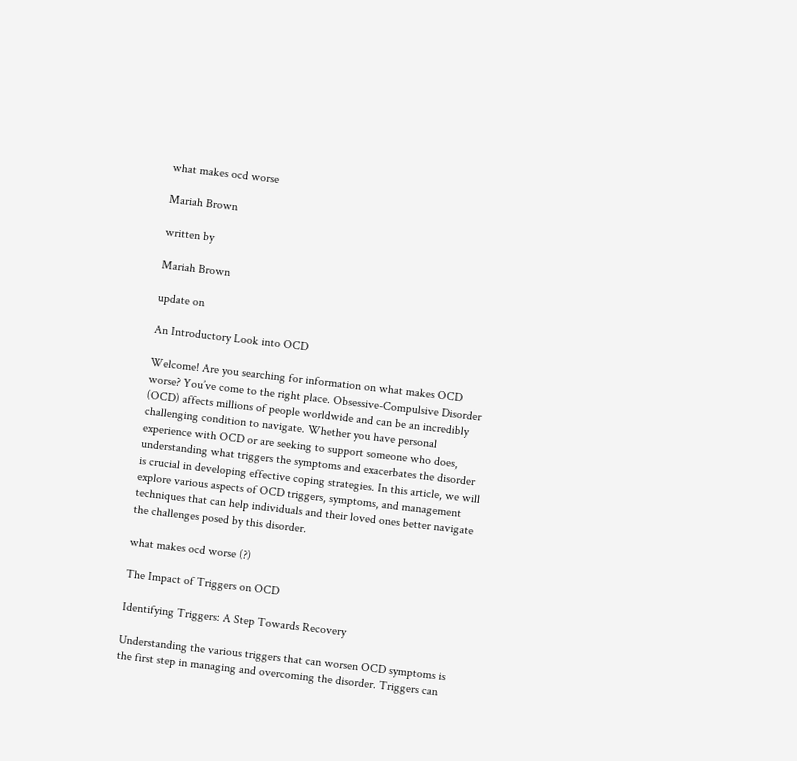what makes ocd worse

Mariah Brown

written by

Mariah Brown

update on

An Introductory Look into OCD

Welcome! Are you searching for information on what makes OCD worse? You’ve come to the right place. Obsessive-Compulsive Disorder (OCD) affects millions of people worldwide and can be an incredibly challenging condition to navigate. Whether you have personal experience with OCD or are seeking to support someone who does, understanding what triggers the symptoms and exacerbates the disorder is crucial in developing effective coping strategies. In this article, we will explore various aspects of OCD triggers, symptoms, and management techniques that can help individuals and their loved ones better navigate the challenges posed by this disorder.

what makes ocd worse (?)

The Impact of Triggers on OCD

Identifying Triggers: A Step Towards Recovery

Understanding the various triggers that can worsen OCD symptoms is the first step in managing and overcoming the disorder. Triggers can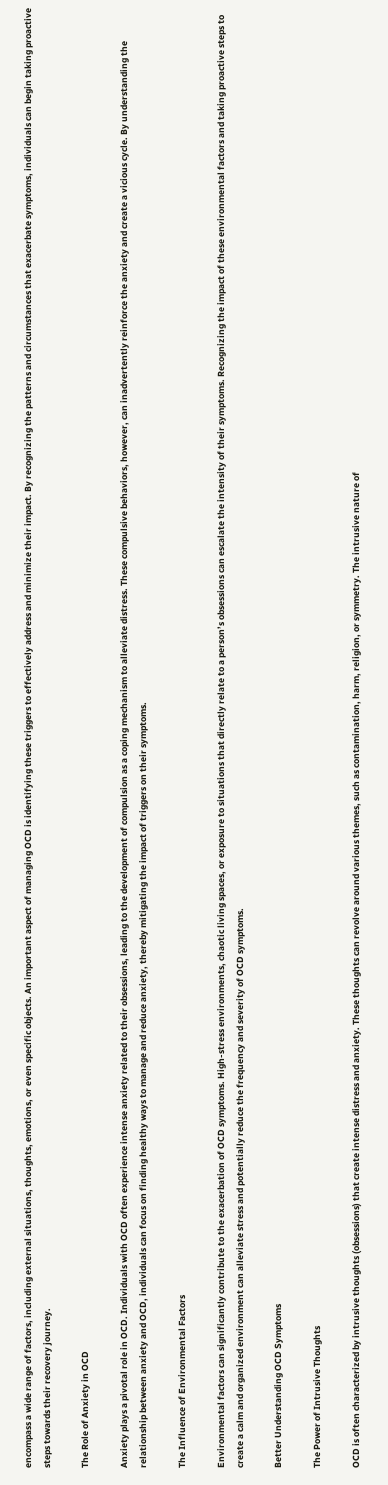encompass a wide range of factors, including external situations, thoughts, emotions, or even specific objects. An important aspect of managing OCD is identifying these triggers to effectively address and minimize their impact. By recognizing the patterns and circumstances that exacerbate symptoms, individuals can begin taking proactive steps towards their recovery journey.

The Role of Anxiety in OCD

Anxiety plays a pivotal role in OCD. Individuals with OCD often experience intense anxiety related to their obsessions, leading to the development of compulsion as a coping mechanism to alleviate distress. These compulsive behaviors, however, can inadvertently reinforce the anxiety and create a vicious cycle. By understanding the relationship between anxiety and OCD, individuals can focus on finding healthy ways to manage and reduce anxiety, thereby mitigating the impact of triggers on their symptoms.

The Influence of Environmental Factors

Environmental factors can significantly contribute to the exacerbation of OCD symptoms. High-stress environments, chaotic living spaces, or exposure to situations that directly relate to a person’s obsessions can escalate the intensity of their symptoms. Recognizing the impact of these environmental factors and taking proactive steps to create a calm and organized environment can alleviate stress and potentially reduce the frequency and severity of OCD symptoms.

Better Understanding OCD Symptoms

The Power of Intrusive Thoughts

OCD is often characterized by intrusive thoughts (obsessions) that create intense distress and anxiety. These thoughts can revolve around various themes, such as contamination, harm, religion, or symmetry. The intrusive nature of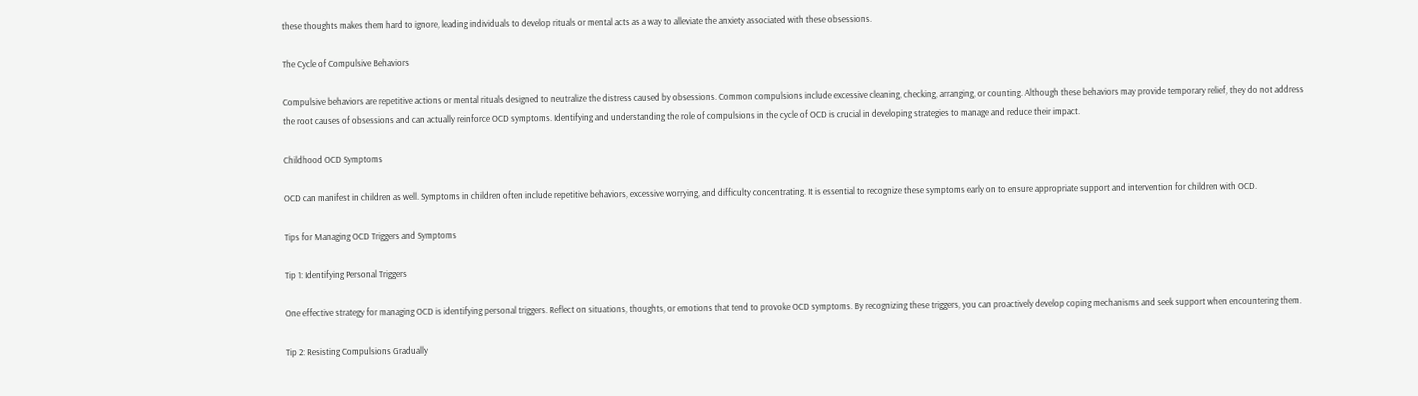these thoughts makes them hard to ignore, leading individuals to develop rituals or mental acts as a way to alleviate the anxiety associated with these obsessions.

The Cycle of Compulsive Behaviors

Compulsive behaviors are repetitive actions or mental rituals designed to neutralize the distress caused by obsessions. Common compulsions include excessive cleaning, checking, arranging, or counting. Although these behaviors may provide temporary relief, they do not address the root causes of obsessions and can actually reinforce OCD symptoms. Identifying and understanding the role of compulsions in the cycle of OCD is crucial in developing strategies to manage and reduce their impact.

Childhood OCD Symptoms

OCD can manifest in children as well. Symptoms in children often include repetitive behaviors, excessive worrying, and difficulty concentrating. It is essential to recognize these symptoms early on to ensure appropriate support and intervention for children with OCD.

Tips for Managing OCD Triggers and Symptoms

Tip 1: Identifying Personal Triggers

One effective strategy for managing OCD is identifying personal triggers. Reflect on situations, thoughts, or emotions that tend to provoke OCD symptoms. By recognizing these triggers, you can proactively develop coping mechanisms and seek support when encountering them.

Tip 2: Resisting Compulsions Gradually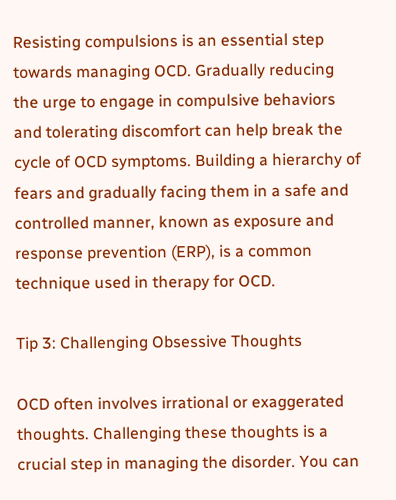Resisting compulsions is an essential step towards managing OCD. Gradually reducing the urge to engage in compulsive behaviors and tolerating discomfort can help break the cycle of OCD symptoms. Building a hierarchy of fears and gradually facing them in a safe and controlled manner, known as exposure and response prevention (ERP), is a common technique used in therapy for OCD.

Tip 3: Challenging Obsessive Thoughts

OCD often involves irrational or exaggerated thoughts. Challenging these thoughts is a crucial step in managing the disorder. You can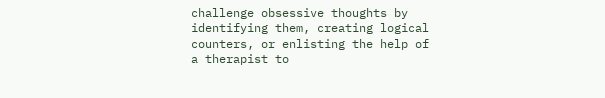challenge obsessive thoughts by identifying them, creating logical counters, or enlisting the help of a therapist to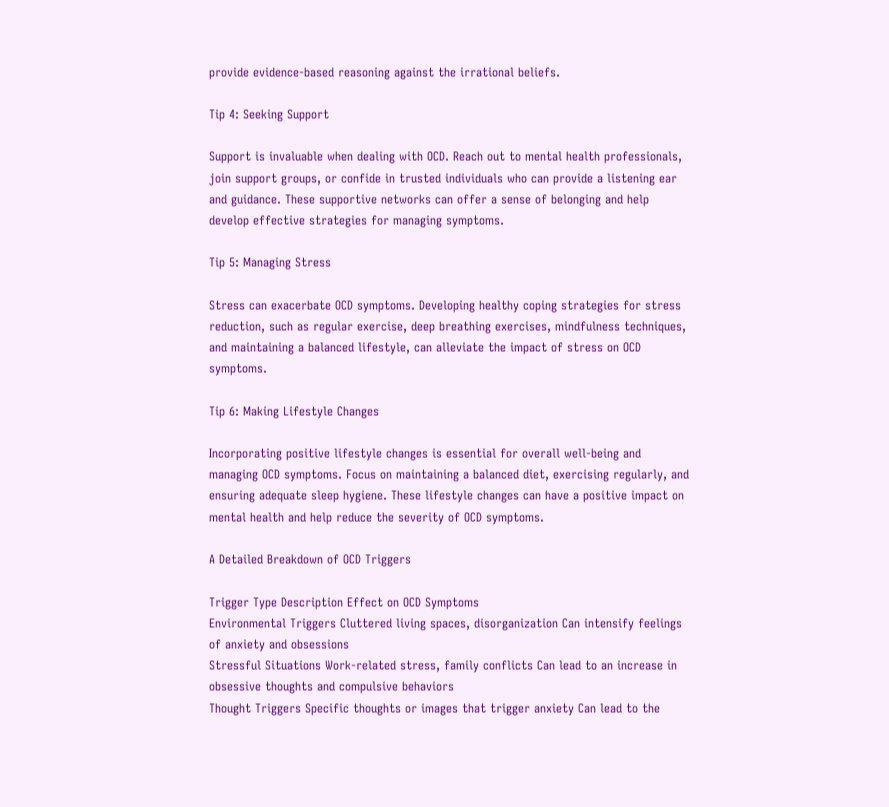provide evidence-based reasoning against the irrational beliefs.

Tip 4: Seeking Support

Support is invaluable when dealing with OCD. Reach out to mental health professionals, join support groups, or confide in trusted individuals who can provide a listening ear and guidance. These supportive networks can offer a sense of belonging and help develop effective strategies for managing symptoms.

Tip 5: Managing Stress

Stress can exacerbate OCD symptoms. Developing healthy coping strategies for stress reduction, such as regular exercise, deep breathing exercises, mindfulness techniques, and maintaining a balanced lifestyle, can alleviate the impact of stress on OCD symptoms.

Tip 6: Making Lifestyle Changes

Incorporating positive lifestyle changes is essential for overall well-being and managing OCD symptoms. Focus on maintaining a balanced diet, exercising regularly, and ensuring adequate sleep hygiene. These lifestyle changes can have a positive impact on mental health and help reduce the severity of OCD symptoms.

A Detailed Breakdown of OCD Triggers

Trigger Type Description Effect on OCD Symptoms
Environmental Triggers Cluttered living spaces, disorganization Can intensify feelings of anxiety and obsessions
Stressful Situations Work-related stress, family conflicts Can lead to an increase in obsessive thoughts and compulsive behaviors
Thought Triggers Specific thoughts or images that trigger anxiety Can lead to the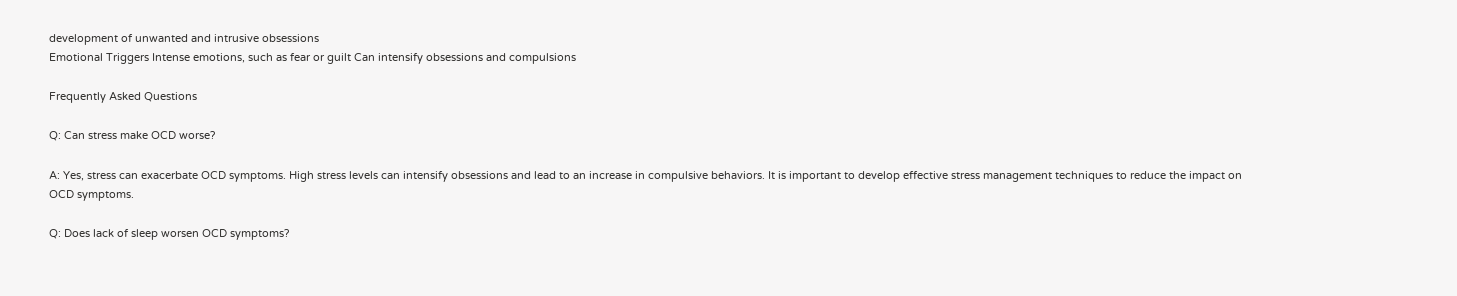development of unwanted and intrusive obsessions
Emotional Triggers Intense emotions, such as fear or guilt Can intensify obsessions and compulsions

Frequently Asked Questions

Q: Can stress make OCD worse?

A: Yes, stress can exacerbate OCD symptoms. High stress levels can intensify obsessions and lead to an increase in compulsive behaviors. It is important to develop effective stress management techniques to reduce the impact on OCD symptoms.

Q: Does lack of sleep worsen OCD symptoms?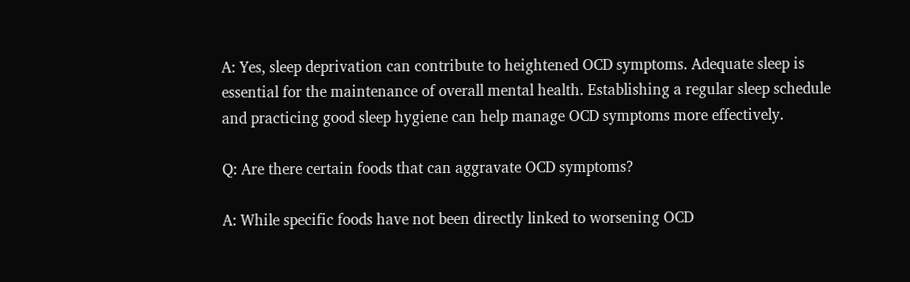A: Yes, sleep deprivation can contribute to heightened OCD symptoms. Adequate sleep is essential for the maintenance of overall mental health. Establishing a regular sleep schedule and practicing good sleep hygiene can help manage OCD symptoms more effectively.

Q: Are there certain foods that can aggravate OCD symptoms?

A: While specific foods have not been directly linked to worsening OCD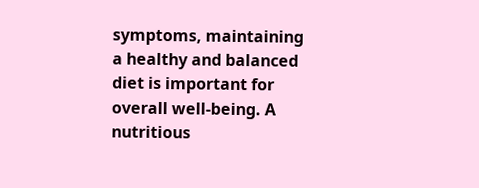symptoms, maintaining a healthy and balanced diet is important for overall well-being. A nutritious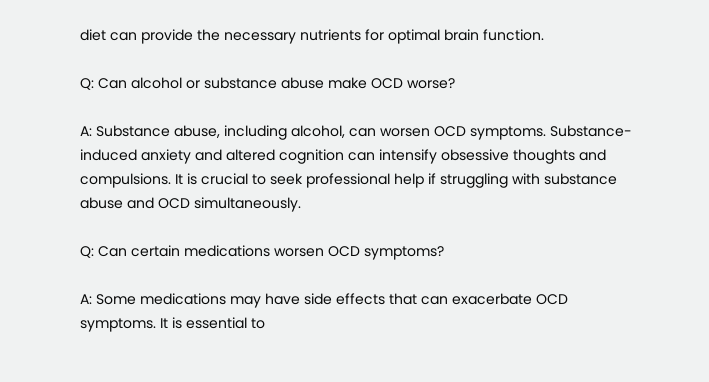diet can provide the necessary nutrients for optimal brain function.

Q: Can alcohol or substance abuse make OCD worse?

A: Substance abuse, including alcohol, can worsen OCD symptoms. Substance-induced anxiety and altered cognition can intensify obsessive thoughts and compulsions. It is crucial to seek professional help if struggling with substance abuse and OCD simultaneously.

Q: Can certain medications worsen OCD symptoms?

A: Some medications may have side effects that can exacerbate OCD symptoms. It is essential to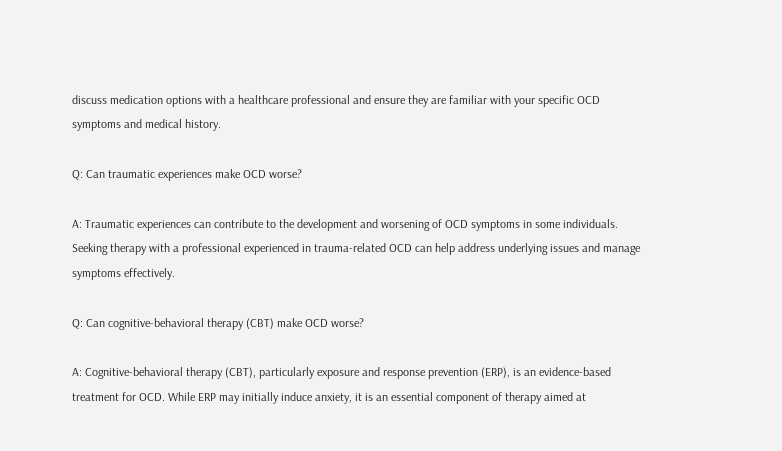discuss medication options with a healthcare professional and ensure they are familiar with your specific OCD symptoms and medical history.

Q: Can traumatic experiences make OCD worse?

A: Traumatic experiences can contribute to the development and worsening of OCD symptoms in some individuals. Seeking therapy with a professional experienced in trauma-related OCD can help address underlying issues and manage symptoms effectively.

Q: Can cognitive-behavioral therapy (CBT) make OCD worse?

A: Cognitive-behavioral therapy (CBT), particularly exposure and response prevention (ERP), is an evidence-based treatment for OCD. While ERP may initially induce anxiety, it is an essential component of therapy aimed at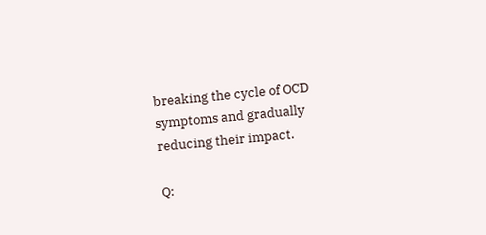breaking the cycle of OCD symptoms and gradually reducing their impact.

Q: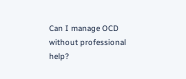Can I manage OCD without professional help?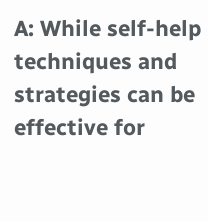A: While self-help techniques and strategies can be effective for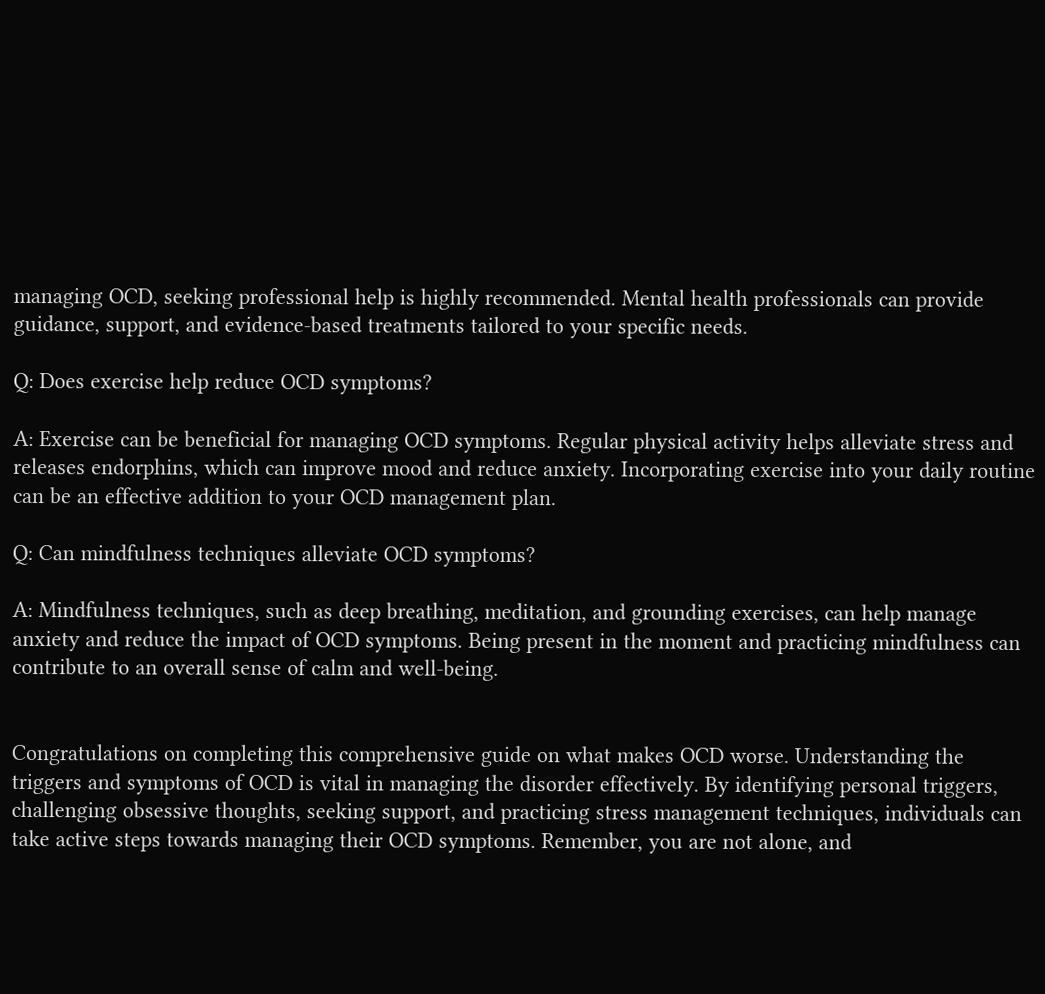managing OCD, seeking professional help is highly recommended. Mental health professionals can provide guidance, support, and evidence-based treatments tailored to your specific needs.

Q: Does exercise help reduce OCD symptoms?

A: Exercise can be beneficial for managing OCD symptoms. Regular physical activity helps alleviate stress and releases endorphins, which can improve mood and reduce anxiety. Incorporating exercise into your daily routine can be an effective addition to your OCD management plan.

Q: Can mindfulness techniques alleviate OCD symptoms?

A: Mindfulness techniques, such as deep breathing, meditation, and grounding exercises, can help manage anxiety and reduce the impact of OCD symptoms. Being present in the moment and practicing mindfulness can contribute to an overall sense of calm and well-being.


Congratulations on completing this comprehensive guide on what makes OCD worse. Understanding the triggers and symptoms of OCD is vital in managing the disorder effectively. By identifying personal triggers, challenging obsessive thoughts, seeking support, and practicing stress management techniques, individuals can take active steps towards managing their OCD symptoms. Remember, you are not alone, and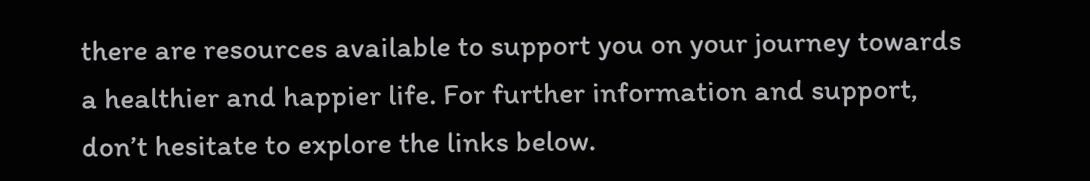there are resources available to support you on your journey towards a healthier and happier life. For further information and support, don’t hesitate to explore the links below.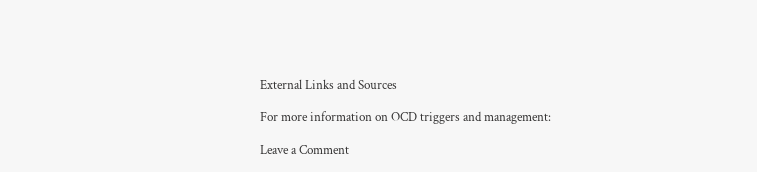External Links and Sources

For more information on OCD triggers and management:

Leave a Comment